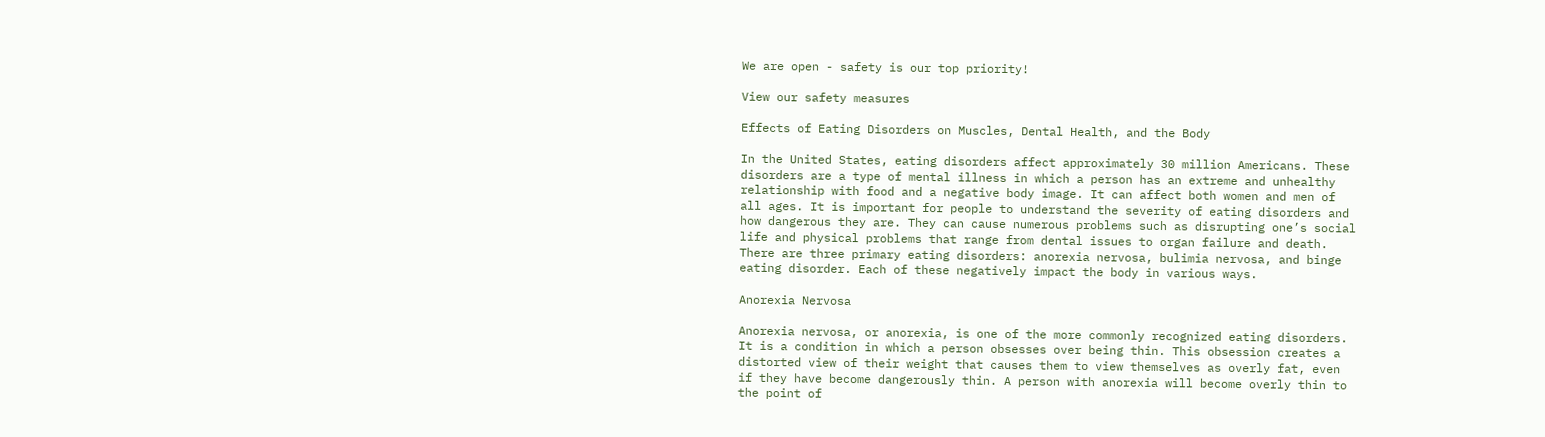We are open - safety is our top priority!

View our safety measures

Effects of Eating Disorders on Muscles, Dental Health, and the Body

In the United States, eating disorders affect approximately 30 million Americans. These disorders are a type of mental illness in which a person has an extreme and unhealthy relationship with food and a negative body image. It can affect both women and men of all ages. It is important for people to understand the severity of eating disorders and how dangerous they are. They can cause numerous problems such as disrupting one’s social life and physical problems that range from dental issues to organ failure and death. There are three primary eating disorders: anorexia nervosa, bulimia nervosa, and binge eating disorder. Each of these negatively impact the body in various ways.

Anorexia Nervosa

Anorexia nervosa, or anorexia, is one of the more commonly recognized eating disorders. It is a condition in which a person obsesses over being thin. This obsession creates a distorted view of their weight that causes them to view themselves as overly fat, even if they have become dangerously thin. A person with anorexia will become overly thin to the point of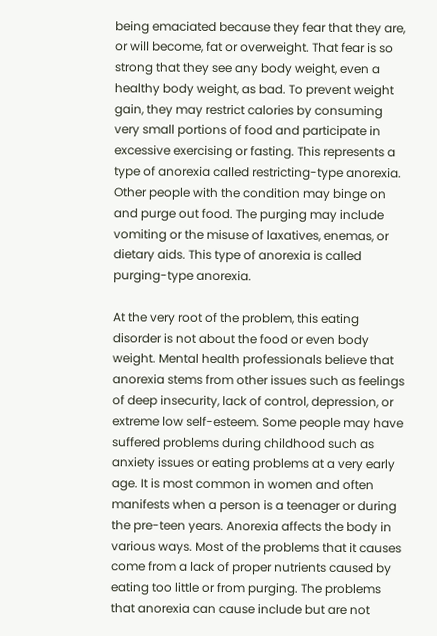being emaciated because they fear that they are, or will become, fat or overweight. That fear is so strong that they see any body weight, even a healthy body weight, as bad. To prevent weight gain, they may restrict calories by consuming very small portions of food and participate in excessive exercising or fasting. This represents a type of anorexia called restricting-type anorexia. Other people with the condition may binge on and purge out food. The purging may include vomiting or the misuse of laxatives, enemas, or dietary aids. This type of anorexia is called purging-type anorexia.

At the very root of the problem, this eating disorder is not about the food or even body weight. Mental health professionals believe that anorexia stems from other issues such as feelings of deep insecurity, lack of control, depression, or extreme low self-esteem. Some people may have suffered problems during childhood such as anxiety issues or eating problems at a very early age. It is most common in women and often manifests when a person is a teenager or during the pre-teen years. Anorexia affects the body in various ways. Most of the problems that it causes come from a lack of proper nutrients caused by eating too little or from purging. The problems that anorexia can cause include but are not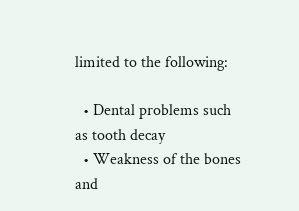limited to the following:

  • Dental problems such as tooth decay
  • Weakness of the bones and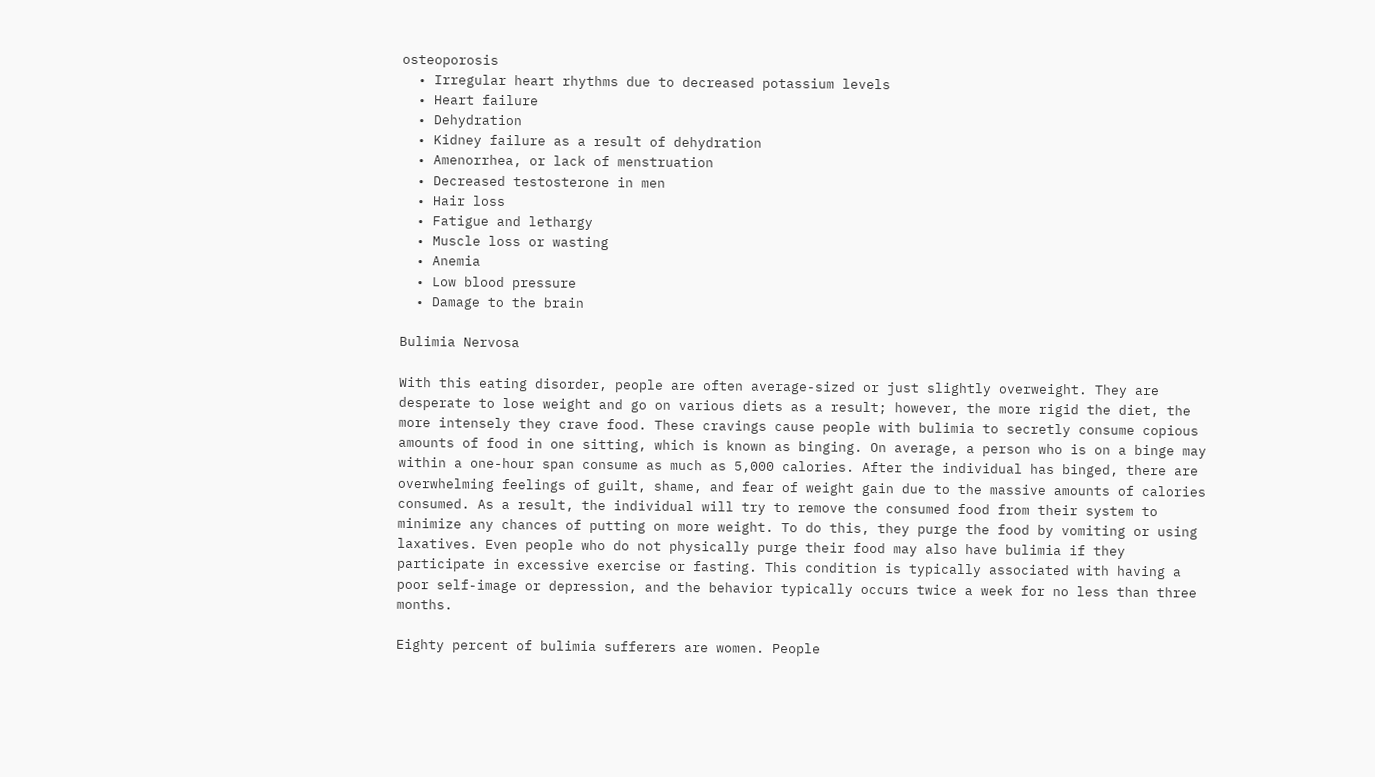osteoporosis
  • Irregular heart rhythms due to decreased potassium levels
  • Heart failure
  • Dehydration
  • Kidney failure as a result of dehydration
  • Amenorrhea, or lack of menstruation
  • Decreased testosterone in men
  • Hair loss
  • Fatigue and lethargy
  • Muscle loss or wasting
  • Anemia
  • Low blood pressure
  • Damage to the brain

Bulimia Nervosa

With this eating disorder, people are often average-sized or just slightly overweight. They are desperate to lose weight and go on various diets as a result; however, the more rigid the diet, the more intensely they crave food. These cravings cause people with bulimia to secretly consume copious amounts of food in one sitting, which is known as binging. On average, a person who is on a binge may within a one-hour span consume as much as 5,000 calories. After the individual has binged, there are overwhelming feelings of guilt, shame, and fear of weight gain due to the massive amounts of calories consumed. As a result, the individual will try to remove the consumed food from their system to minimize any chances of putting on more weight. To do this, they purge the food by vomiting or using laxatives. Even people who do not physically purge their food may also have bulimia if they participate in excessive exercise or fasting. This condition is typically associated with having a poor self-image or depression, and the behavior typically occurs twice a week for no less than three months.

Eighty percent of bulimia sufferers are women. People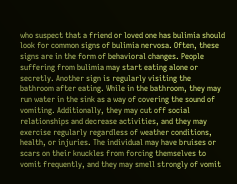who suspect that a friend or loved one has bulimia should look for common signs of bulimia nervosa. Often, these signs are in the form of behavioral changes. People suffering from bulimia may start eating alone or secretly. Another sign is regularly visiting the bathroom after eating. While in the bathroom, they may run water in the sink as a way of covering the sound of vomiting. Additionally, they may cut off social relationships and decrease activities, and they may exercise regularly regardless of weather conditions, health, or injuries. The individual may have bruises or scars on their knuckles from forcing themselves to vomit frequently, and they may smell strongly of vomit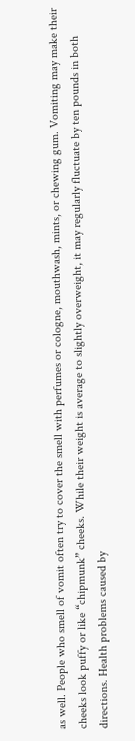as well. People who smell of vomit often try to cover the smell with perfumes or cologne, mouthwash, mints, or chewing gum. Vomiting may make their cheeks look puffy or like “chipmunk” cheeks. While their weight is average to slightly overweight, it may regularly fluctuate by ten pounds in both directions. Health problems caused by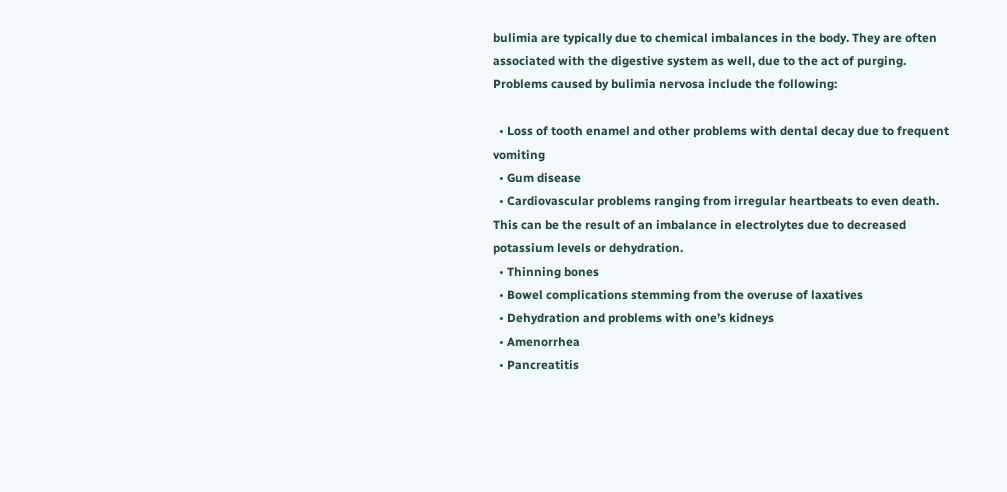bulimia are typically due to chemical imbalances in the body. They are often associated with the digestive system as well, due to the act of purging. Problems caused by bulimia nervosa include the following:

  • Loss of tooth enamel and other problems with dental decay due to frequent vomiting
  • Gum disease
  • Cardiovascular problems ranging from irregular heartbeats to even death. This can be the result of an imbalance in electrolytes due to decreased potassium levels or dehydration.
  • Thinning bones
  • Bowel complications stemming from the overuse of laxatives
  • Dehydration and problems with one’s kidneys
  • Amenorrhea
  • Pancreatitis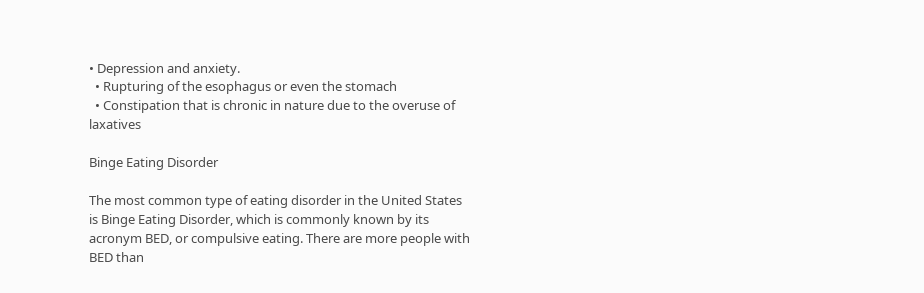• Depression and anxiety.
  • Rupturing of the esophagus or even the stomach
  • Constipation that is chronic in nature due to the overuse of laxatives

Binge Eating Disorder

The most common type of eating disorder in the United States is Binge Eating Disorder, which is commonly known by its acronym BED, or compulsive eating. There are more people with BED than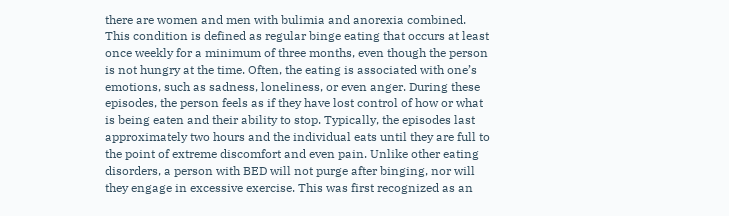there are women and men with bulimia and anorexia combined. This condition is defined as regular binge eating that occurs at least once weekly for a minimum of three months, even though the person is not hungry at the time. Often, the eating is associated with one’s emotions, such as sadness, loneliness, or even anger. During these episodes, the person feels as if they have lost control of how or what is being eaten and their ability to stop. Typically, the episodes last approximately two hours and the individual eats until they are full to the point of extreme discomfort and even pain. Unlike other eating disorders, a person with BED will not purge after binging, nor will they engage in excessive exercise. This was first recognized as an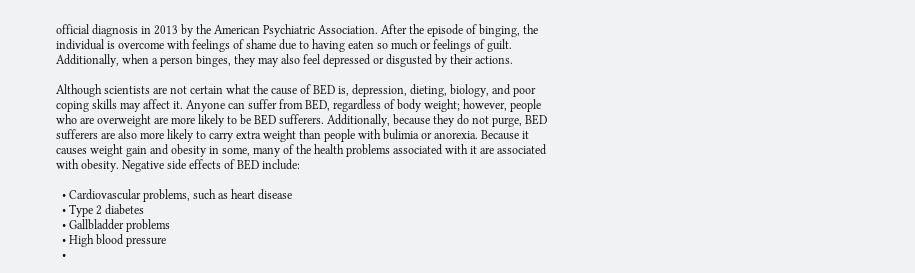official diagnosis in 2013 by the American Psychiatric Association. After the episode of binging, the individual is overcome with feelings of shame due to having eaten so much or feelings of guilt. Additionally, when a person binges, they may also feel depressed or disgusted by their actions.

Although scientists are not certain what the cause of BED is, depression, dieting, biology, and poor coping skills may affect it. Anyone can suffer from BED, regardless of body weight; however, people who are overweight are more likely to be BED sufferers. Additionally, because they do not purge, BED sufferers are also more likely to carry extra weight than people with bulimia or anorexia. Because it causes weight gain and obesity in some, many of the health problems associated with it are associated with obesity. Negative side effects of BED include:

  • Cardiovascular problems, such as heart disease
  • Type 2 diabetes
  • Gallbladder problems
  • High blood pressure
  •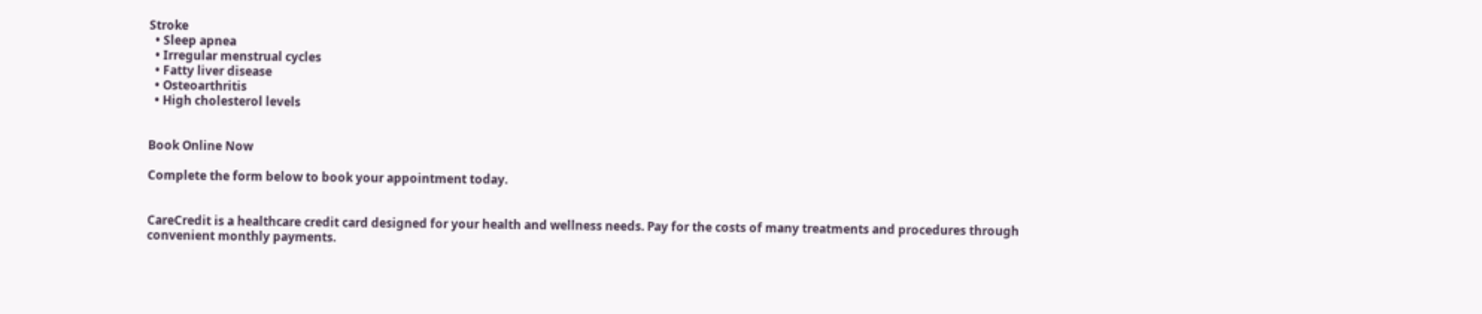Stroke
  • Sleep apnea
  • Irregular menstrual cycles
  • Fatty liver disease
  • Osteoarthritis
  • High cholesterol levels


Book Online Now

Complete the form below to book your appointment today.


CareCredit is a healthcare credit card designed for your health and wellness needs. Pay for the costs of many treatments and procedures through convenient monthly payments.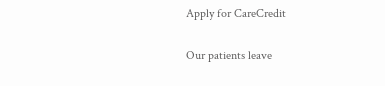Apply for CareCredit

Our patients leave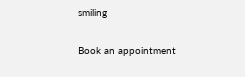smiling

Book an appointment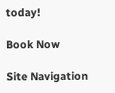today!

Book Now

Site Navigation